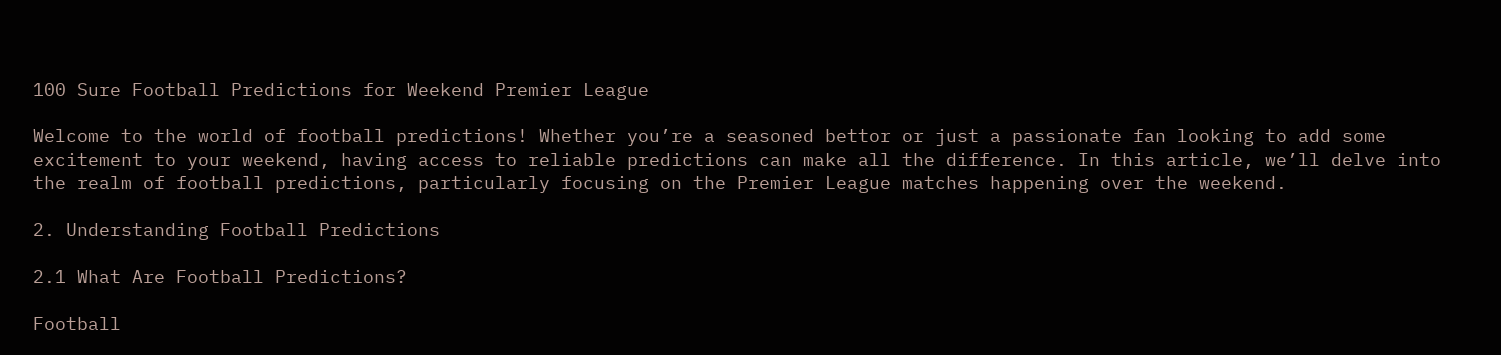100 Sure Football Predictions for Weekend Premier League

Welcome to the world of football predictions! Whether you’re a seasoned bettor or just a passionate fan looking to add some excitement to your weekend, having access to reliable predictions can make all the difference. In this article, we’ll delve into the realm of football predictions, particularly focusing on the Premier League matches happening over the weekend.

2. Understanding Football Predictions

2.1 What Are Football Predictions?

Football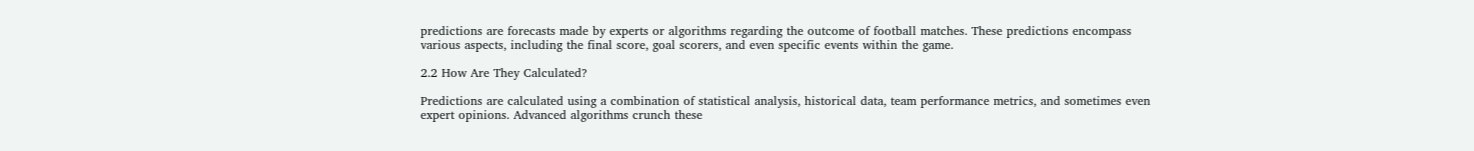predictions are forecasts made by experts or algorithms regarding the outcome of football matches. These predictions encompass various aspects, including the final score, goal scorers, and even specific events within the game.

2.2 How Are They Calculated?

Predictions are calculated using a combination of statistical analysis, historical data, team performance metrics, and sometimes even expert opinions. Advanced algorithms crunch these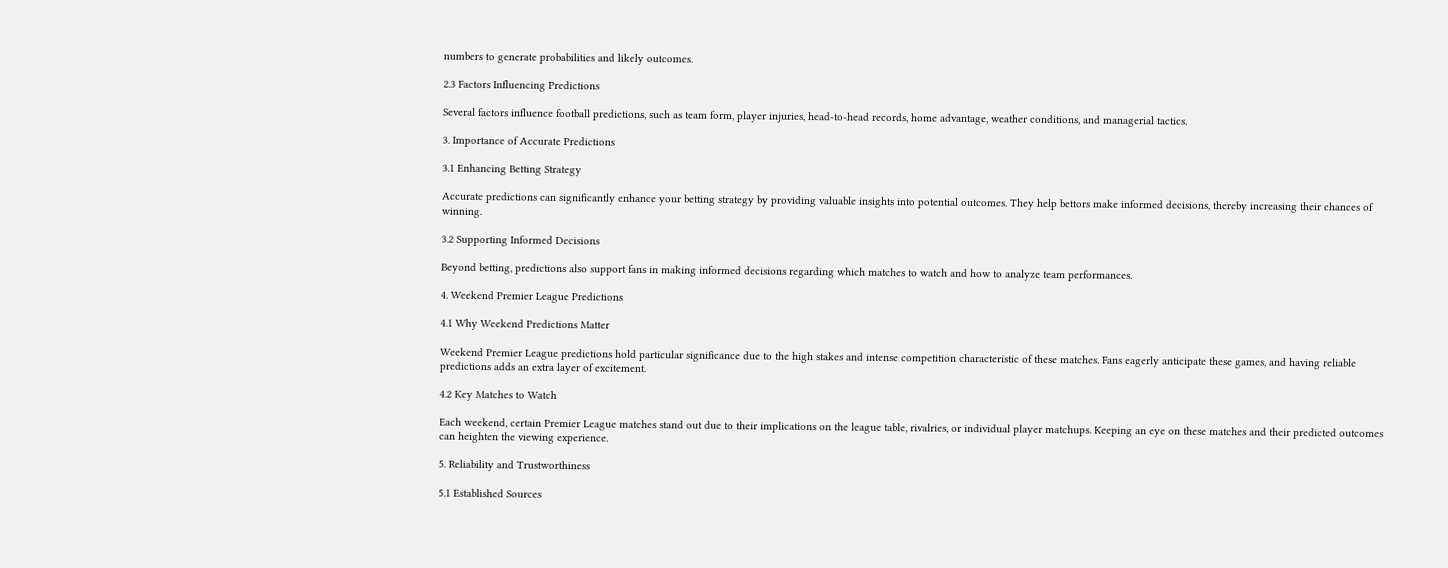numbers to generate probabilities and likely outcomes.

2.3 Factors Influencing Predictions

Several factors influence football predictions, such as team form, player injuries, head-to-head records, home advantage, weather conditions, and managerial tactics.

3. Importance of Accurate Predictions

3.1 Enhancing Betting Strategy

Accurate predictions can significantly enhance your betting strategy by providing valuable insights into potential outcomes. They help bettors make informed decisions, thereby increasing their chances of winning.

3.2 Supporting Informed Decisions

Beyond betting, predictions also support fans in making informed decisions regarding which matches to watch and how to analyze team performances.

4. Weekend Premier League Predictions

4.1 Why Weekend Predictions Matter

Weekend Premier League predictions hold particular significance due to the high stakes and intense competition characteristic of these matches. Fans eagerly anticipate these games, and having reliable predictions adds an extra layer of excitement.

4.2 Key Matches to Watch

Each weekend, certain Premier League matches stand out due to their implications on the league table, rivalries, or individual player matchups. Keeping an eye on these matches and their predicted outcomes can heighten the viewing experience.

5. Reliability and Trustworthiness

5.1 Established Sources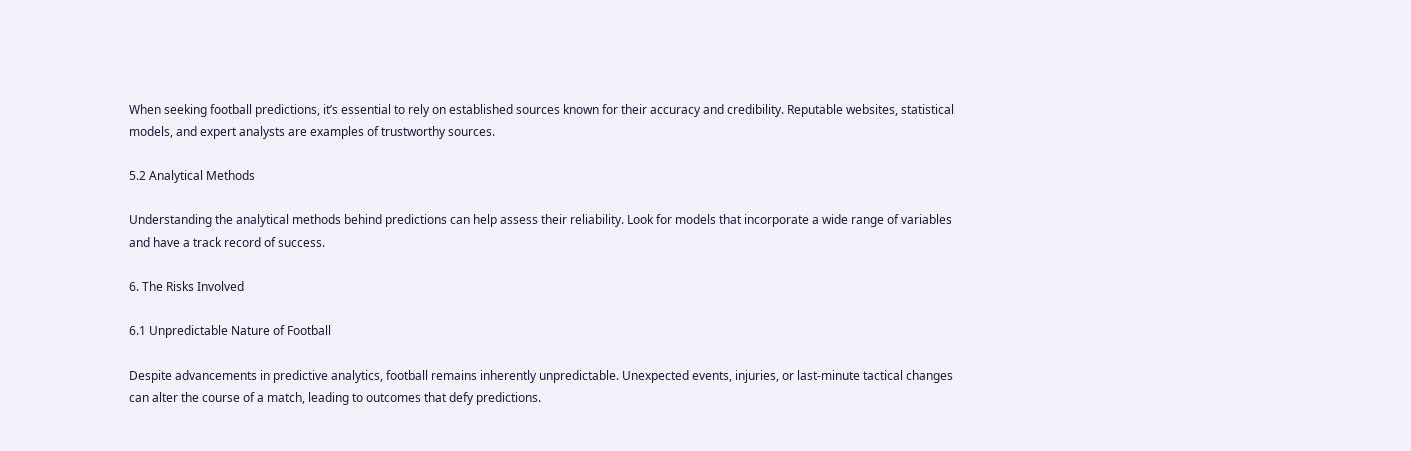When seeking football predictions, it’s essential to rely on established sources known for their accuracy and credibility. Reputable websites, statistical models, and expert analysts are examples of trustworthy sources.

5.2 Analytical Methods

Understanding the analytical methods behind predictions can help assess their reliability. Look for models that incorporate a wide range of variables and have a track record of success.

6. The Risks Involved

6.1 Unpredictable Nature of Football

Despite advancements in predictive analytics, football remains inherently unpredictable. Unexpected events, injuries, or last-minute tactical changes can alter the course of a match, leading to outcomes that defy predictions.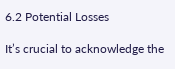6.2 Potential Losses

It’s crucial to acknowledge the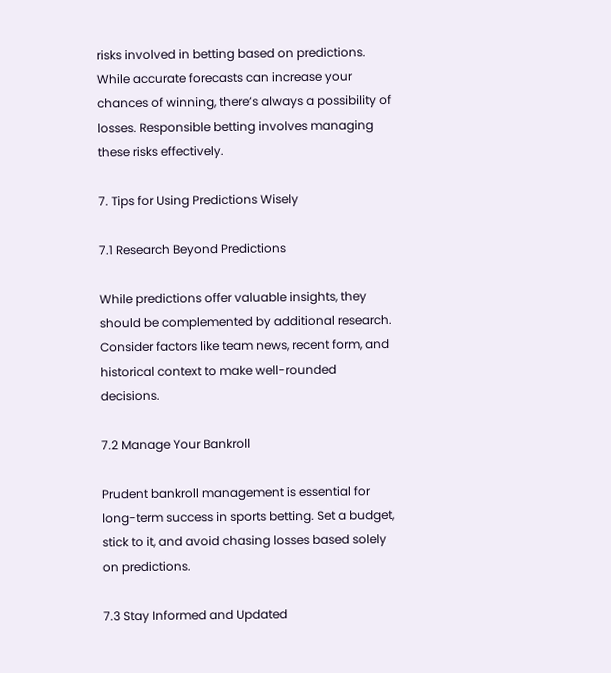risks involved in betting based on predictions. While accurate forecasts can increase your chances of winning, there’s always a possibility of losses. Responsible betting involves managing these risks effectively.

7. Tips for Using Predictions Wisely

7.1 Research Beyond Predictions

While predictions offer valuable insights, they should be complemented by additional research. Consider factors like team news, recent form, and historical context to make well-rounded decisions.

7.2 Manage Your Bankroll

Prudent bankroll management is essential for long-term success in sports betting. Set a budget, stick to it, and avoid chasing losses based solely on predictions.

7.3 Stay Informed and Updated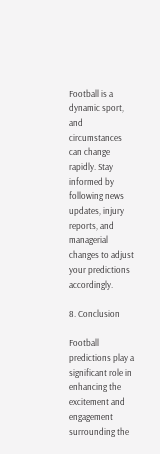Football is a dynamic sport, and circumstances can change rapidly. Stay informed by following news updates, injury reports, and managerial changes to adjust your predictions accordingly.

8. Conclusion

Football predictions play a significant role in enhancing the excitement and engagement surrounding the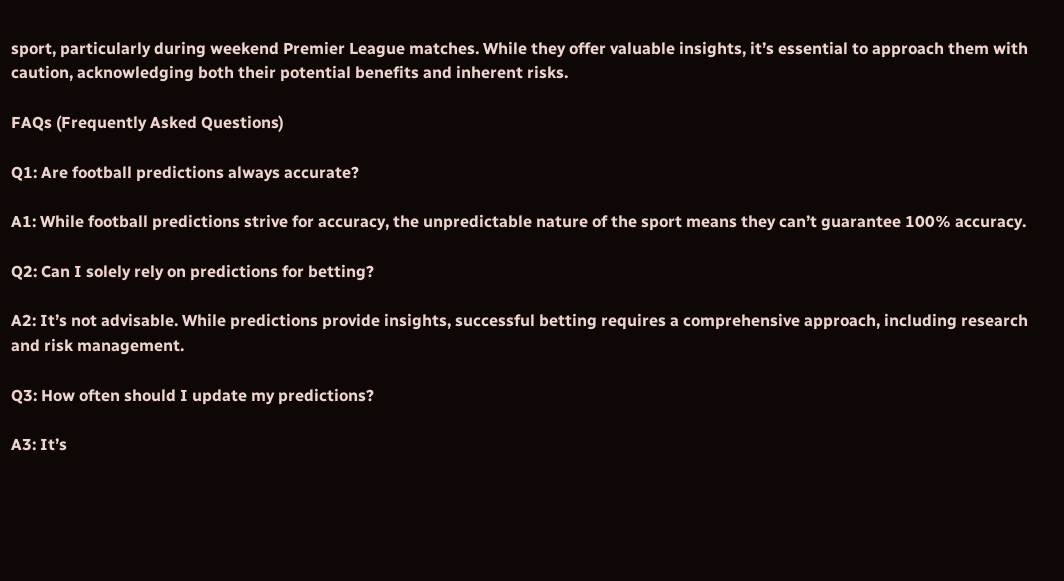sport, particularly during weekend Premier League matches. While they offer valuable insights, it’s essential to approach them with caution, acknowledging both their potential benefits and inherent risks.

FAQs (Frequently Asked Questions)

Q1: Are football predictions always accurate?

A1: While football predictions strive for accuracy, the unpredictable nature of the sport means they can’t guarantee 100% accuracy.

Q2: Can I solely rely on predictions for betting?

A2: It’s not advisable. While predictions provide insights, successful betting requires a comprehensive approach, including research and risk management.

Q3: How often should I update my predictions?

A3: It’s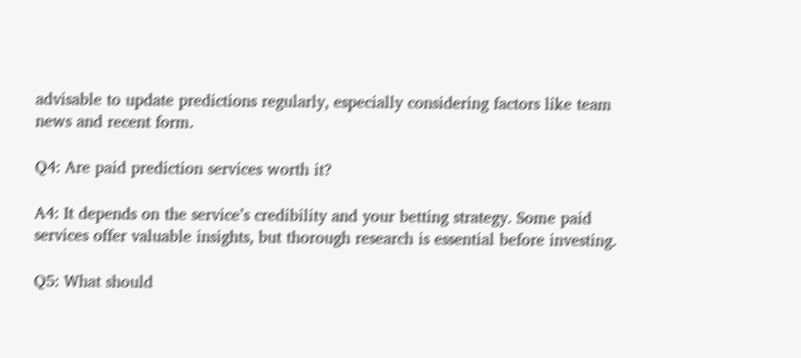advisable to update predictions regularly, especially considering factors like team news and recent form.

Q4: Are paid prediction services worth it?

A4: It depends on the service’s credibility and your betting strategy. Some paid services offer valuable insights, but thorough research is essential before investing.

Q5: What should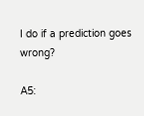I do if a prediction goes wrong?

A5: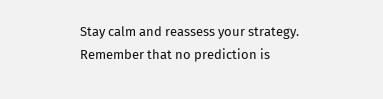Stay calm and reassess your strategy. Remember that no prediction is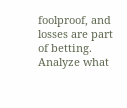foolproof, and losses are part of betting. Analyze what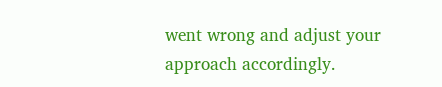went wrong and adjust your approach accordingly.